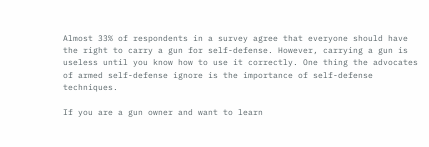Almost 33% of respondents in a survey agree that everyone should have the right to carry a gun for self-defense. However, carrying a gun is useless until you know how to use it correctly. One thing the advocates of armed self-defense ignore is the importance of self-defense techniques.

If you are a gun owner and want to learn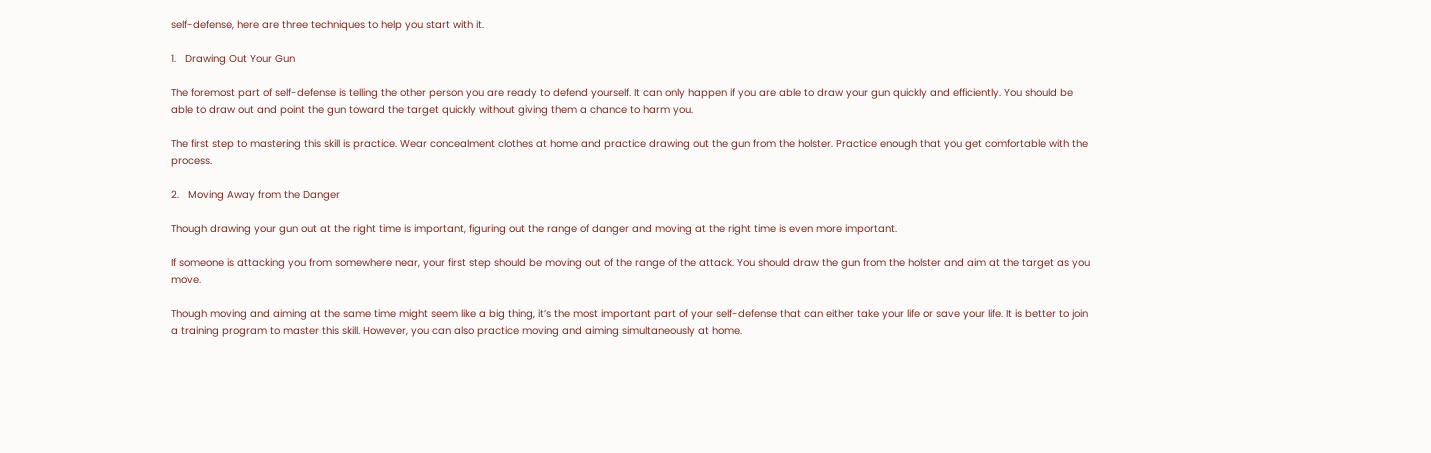self-defense, here are three techniques to help you start with it.

1.   Drawing Out Your Gun

The foremost part of self-defense is telling the other person you are ready to defend yourself. It can only happen if you are able to draw your gun quickly and efficiently. You should be able to draw out and point the gun toward the target quickly without giving them a chance to harm you.

The first step to mastering this skill is practice. Wear concealment clothes at home and practice drawing out the gun from the holster. Practice enough that you get comfortable with the process.

2.   Moving Away from the Danger

Though drawing your gun out at the right time is important, figuring out the range of danger and moving at the right time is even more important.

If someone is attacking you from somewhere near, your first step should be moving out of the range of the attack. You should draw the gun from the holster and aim at the target as you move.

Though moving and aiming at the same time might seem like a big thing, it’s the most important part of your self-defense that can either take your life or save your life. It is better to join a training program to master this skill. However, you can also practice moving and aiming simultaneously at home.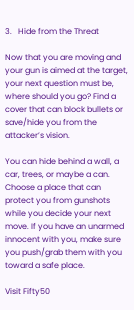3.   Hide from the Threat

Now that you are moving and your gun is aimed at the target, your next question must be, where should you go? Find a cover that can block bullets or save/hide you from the attacker’s vision.

You can hide behind a wall, a car, trees, or maybe a can. Choose a place that can protect you from gunshots while you decide your next move. If you have an unarmed innocent with you, make sure you push/grab them with you toward a safe place.

Visit Fifty50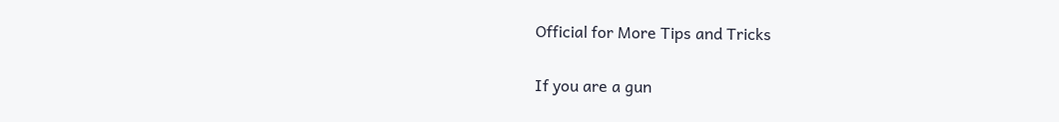Official for More Tips and Tricks

If you are a gun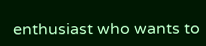enthusiast who wants to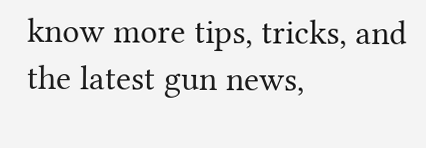know more tips, tricks, and the latest gun news,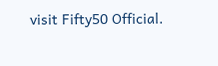visit Fifty50 Official.